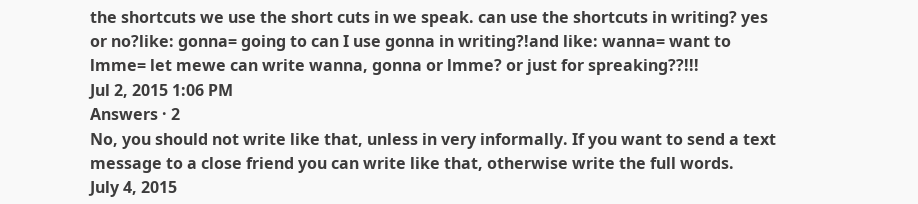the shortcuts we use the short cuts in we speak. can use the shortcuts in writing? yes or no?like: gonna= going to can I use gonna in writing?!and like: wanna= want to lmme= let mewe can write wanna, gonna or lmme? or just for spreaking??!!!
Jul 2, 2015 1:06 PM
Answers · 2
No, you should not write like that, unless in very informally. If you want to send a text message to a close friend you can write like that, otherwise write the full words.
July 4, 2015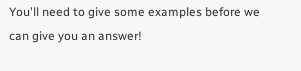You'll need to give some examples before we can give you an answer!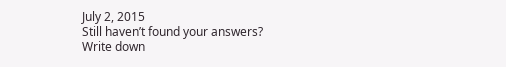July 2, 2015
Still haven’t found your answers?
Write down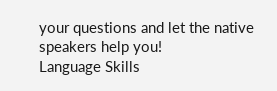your questions and let the native speakers help you!
Language Skills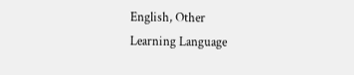English, Other
Learning Language